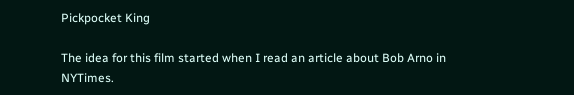Pickpocket King

The idea for this film started when I read an article about Bob Arno in NYTimes.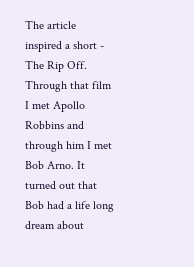The article inspired a short - The Rip Off. Through that film I met Apollo Robbins and through him I met Bob Arno. It turned out that Bob had a life long dream about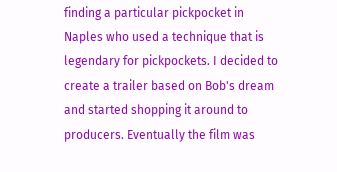finding a particular pickpocket in Naples who used a technique that is legendary for pickpockets. I decided to create a trailer based on Bob's dream and started shopping it around to producers. Eventually the film was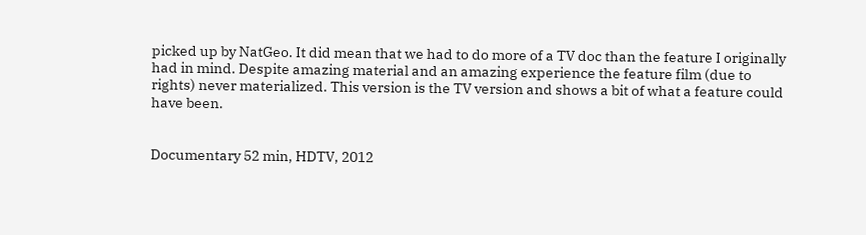picked up by NatGeo. It did mean that we had to do more of a TV doc than the feature I originally had in mind. Despite amazing material and an amazing experience the feature film (due to rights) never materialized. This version is the TV version and shows a bit of what a feature could have been.


Documentary 52 min, HDTV, 2012